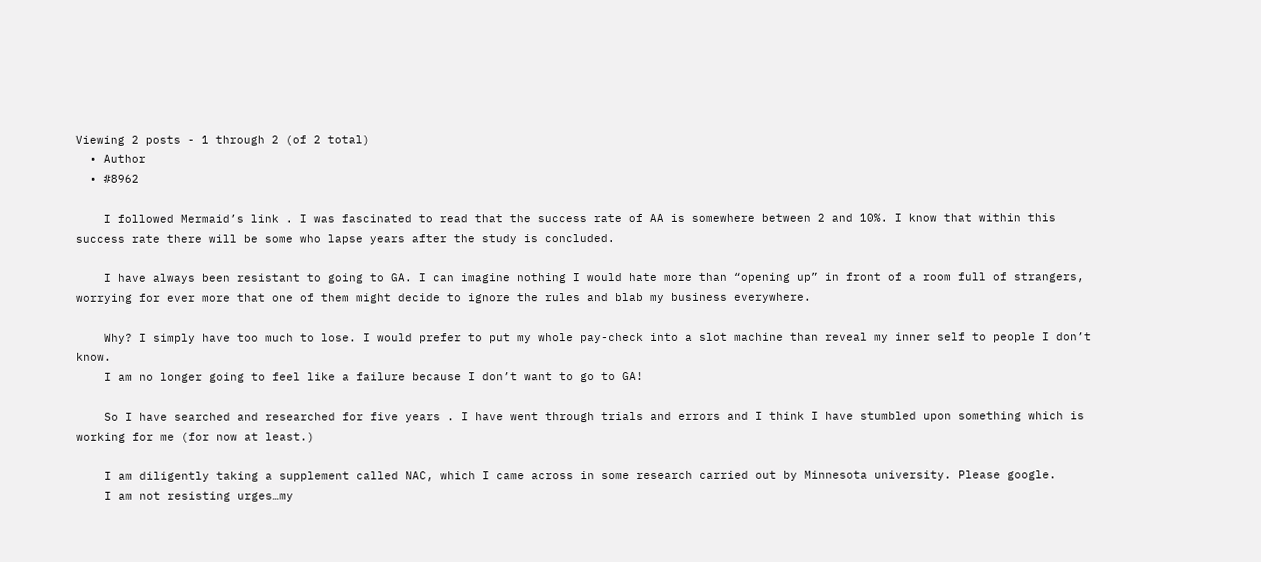Viewing 2 posts - 1 through 2 (of 2 total)
  • Author
  • #8962

    I followed Mermaid’s link . I was fascinated to read that the success rate of AA is somewhere between 2 and 10%. I know that within this success rate there will be some who lapse years after the study is concluded.

    I have always been resistant to going to GA. I can imagine nothing I would hate more than “opening up” in front of a room full of strangers, worrying for ever more that one of them might decide to ignore the rules and blab my business everywhere.

    Why? I simply have too much to lose. I would prefer to put my whole pay-check into a slot machine than reveal my inner self to people I don’t know.
    I am no longer going to feel like a failure because I don’t want to go to GA!

    So I have searched and researched for five years . I have went through trials and errors and I think I have stumbled upon something which is working for me (for now at least.)

    I am diligently taking a supplement called NAC, which I came across in some research carried out by Minnesota university. Please google.
    I am not resisting urges…my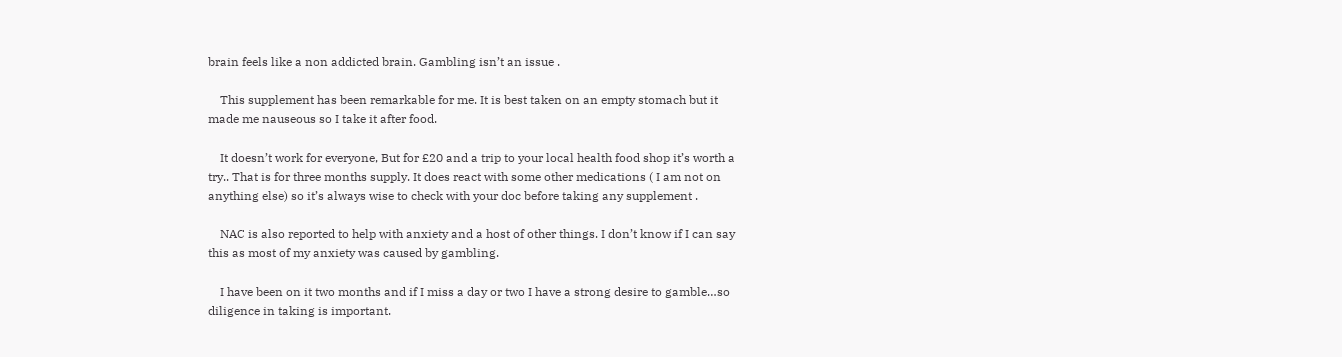brain feels like a non addicted brain. Gambling isn’t an issue .

    This supplement has been remarkable for me. It is best taken on an empty stomach but it made me nauseous so I take it after food.

    It doesn’t work for everyone, But for £20 and a trip to your local health food shop it’s worth a try.. That is for three months supply. It does react with some other medications ( I am not on anything else) so it’s always wise to check with your doc before taking any supplement .

    NAC is also reported to help with anxiety and a host of other things. I don’t know if I can say this as most of my anxiety was caused by gambling.

    I have been on it two months and if I miss a day or two I have a strong desire to gamble…so diligence in taking is important.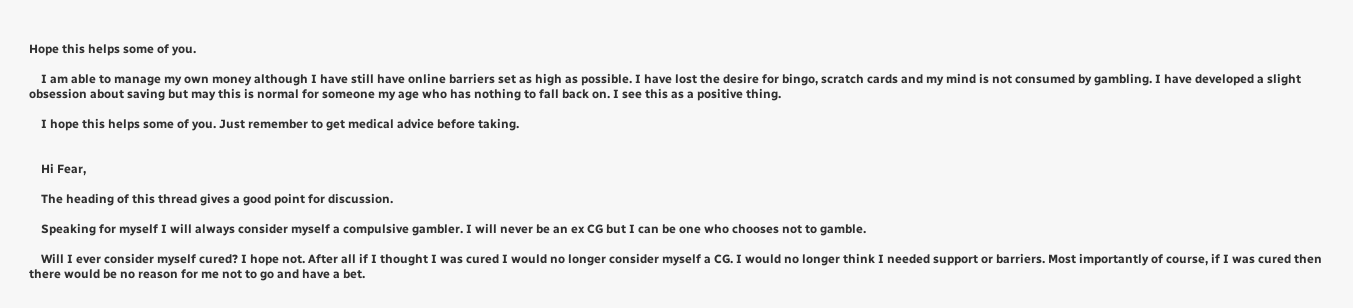Hope this helps some of you.

    I am able to manage my own money although I have still have online barriers set as high as possible. I have lost the desire for bingo, scratch cards and my mind is not consumed by gambling. I have developed a slight obsession about saving but may this is normal for someone my age who has nothing to fall back on. I see this as a positive thing.

    I hope this helps some of you. Just remember to get medical advice before taking.


    Hi Fear,

    The heading of this thread gives a good point for discussion.

    Speaking for myself I will always consider myself a compulsive gambler. I will never be an ex CG but I can be one who chooses not to gamble.

    Will I ever consider myself cured? I hope not. After all if I thought I was cured I would no longer consider myself a CG. I would no longer think I needed support or barriers. Most importantly of course, if I was cured then there would be no reason for me not to go and have a bet.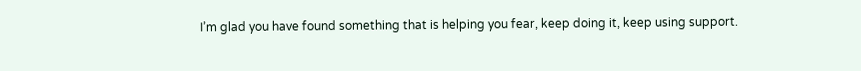I’m glad you have found something that is helping you fear, keep doing it, keep using support.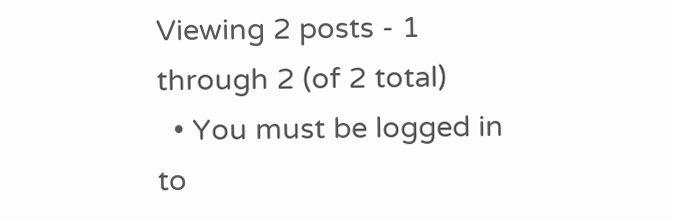Viewing 2 posts - 1 through 2 (of 2 total)
  • You must be logged in to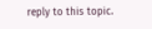reply to this topic.